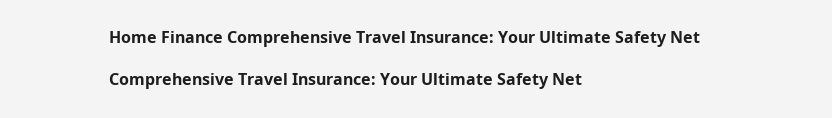Home Finance Comprehensive Travel Insurance: Your Ultimate Safety Net

Comprehensive Travel Insurance: Your Ultimate Safety Net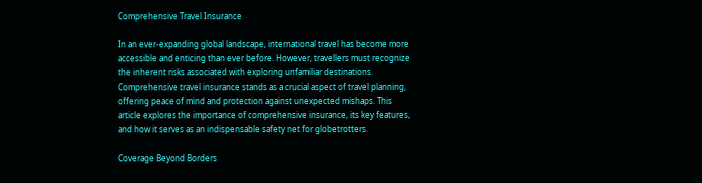Comprehensive Travel Insurance

In an ever-expanding global landscape, international travel has become more accessible and enticing than ever before. However, travellers must recognize the inherent risks associated with exploring unfamiliar destinations. Comprehensive travel insurance stands as a crucial aspect of travel planning, offering peace of mind and protection against unexpected mishaps. This article explores the importance of comprehensive insurance, its key features, and how it serves as an indispensable safety net for globetrotters.

Coverage Beyond Borders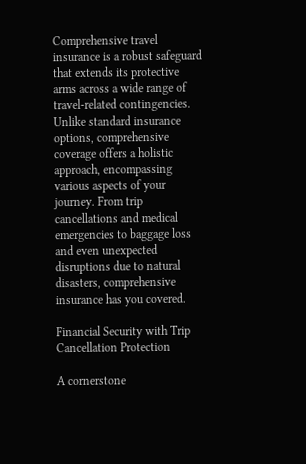Comprehensive travel insurance is a robust safeguard that extends its protective arms across a wide range of travel-related contingencies. Unlike standard insurance options, comprehensive coverage offers a holistic approach, encompassing various aspects of your journey. From trip cancellations and medical emergencies to baggage loss and even unexpected disruptions due to natural disasters, comprehensive insurance has you covered.

Financial Security with Trip Cancellation Protection

A cornerstone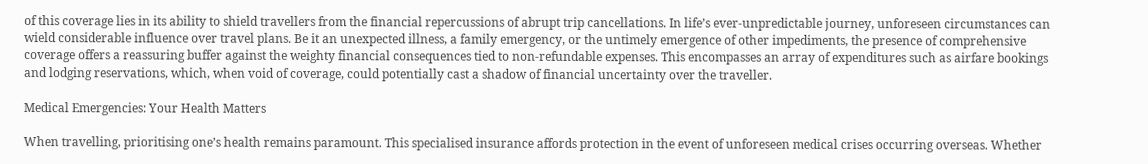of this coverage lies in its ability to shield travellers from the financial repercussions of abrupt trip cancellations. In life’s ever-unpredictable journey, unforeseen circumstances can wield considerable influence over travel plans. Be it an unexpected illness, a family emergency, or the untimely emergence of other impediments, the presence of comprehensive coverage offers a reassuring buffer against the weighty financial consequences tied to non-refundable expenses. This encompasses an array of expenditures such as airfare bookings and lodging reservations, which, when void of coverage, could potentially cast a shadow of financial uncertainty over the traveller.

Medical Emergencies: Your Health Matters

When travelling, prioritising one’s health remains paramount. This specialised insurance affords protection in the event of unforeseen medical crises occurring overseas. Whether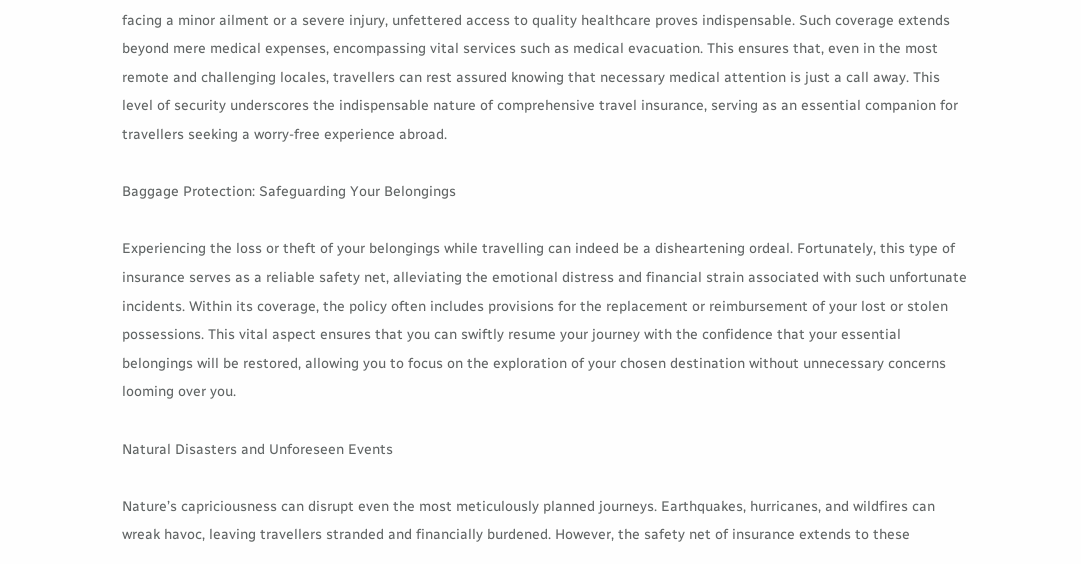facing a minor ailment or a severe injury, unfettered access to quality healthcare proves indispensable. Such coverage extends beyond mere medical expenses, encompassing vital services such as medical evacuation. This ensures that, even in the most remote and challenging locales, travellers can rest assured knowing that necessary medical attention is just a call away. This level of security underscores the indispensable nature of comprehensive travel insurance, serving as an essential companion for travellers seeking a worry-free experience abroad.

Baggage Protection: Safeguarding Your Belongings

Experiencing the loss or theft of your belongings while travelling can indeed be a disheartening ordeal. Fortunately, this type of insurance serves as a reliable safety net, alleviating the emotional distress and financial strain associated with such unfortunate incidents. Within its coverage, the policy often includes provisions for the replacement or reimbursement of your lost or stolen possessions. This vital aspect ensures that you can swiftly resume your journey with the confidence that your essential belongings will be restored, allowing you to focus on the exploration of your chosen destination without unnecessary concerns looming over you.

Natural Disasters and Unforeseen Events

Nature’s capriciousness can disrupt even the most meticulously planned journeys. Earthquakes, hurricanes, and wildfires can wreak havoc, leaving travellers stranded and financially burdened. However, the safety net of insurance extends to these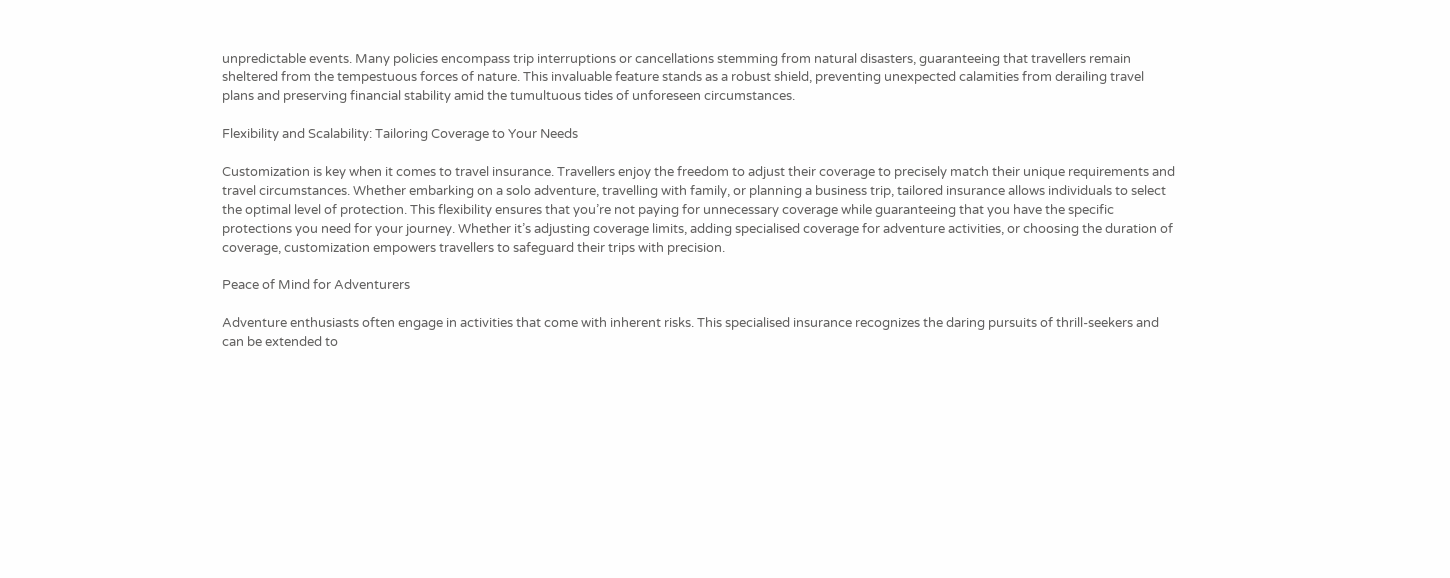unpredictable events. Many policies encompass trip interruptions or cancellations stemming from natural disasters, guaranteeing that travellers remain sheltered from the tempestuous forces of nature. This invaluable feature stands as a robust shield, preventing unexpected calamities from derailing travel plans and preserving financial stability amid the tumultuous tides of unforeseen circumstances.

Flexibility and Scalability: Tailoring Coverage to Your Needs

Customization is key when it comes to travel insurance. Travellers enjoy the freedom to adjust their coverage to precisely match their unique requirements and travel circumstances. Whether embarking on a solo adventure, travelling with family, or planning a business trip, tailored insurance allows individuals to select the optimal level of protection. This flexibility ensures that you’re not paying for unnecessary coverage while guaranteeing that you have the specific protections you need for your journey. Whether it’s adjusting coverage limits, adding specialised coverage for adventure activities, or choosing the duration of coverage, customization empowers travellers to safeguard their trips with precision.

Peace of Mind for Adventurers

Adventure enthusiasts often engage in activities that come with inherent risks. This specialised insurance recognizes the daring pursuits of thrill-seekers and can be extended to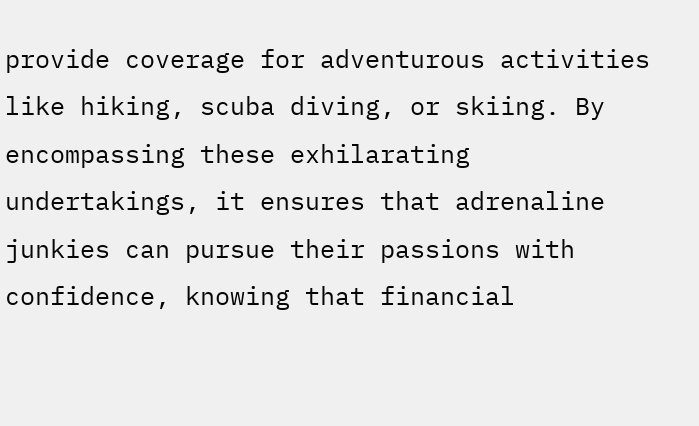provide coverage for adventurous activities like hiking, scuba diving, or skiing. By encompassing these exhilarating undertakings, it ensures that adrenaline junkies can pursue their passions with confidence, knowing that financial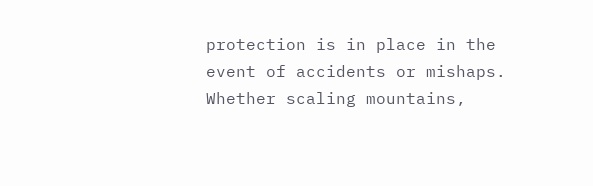protection is in place in the event of accidents or mishaps. Whether scaling mountains,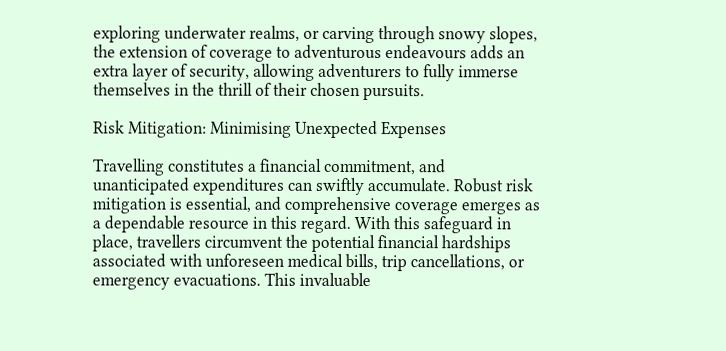exploring underwater realms, or carving through snowy slopes, the extension of coverage to adventurous endeavours adds an extra layer of security, allowing adventurers to fully immerse themselves in the thrill of their chosen pursuits.

Risk Mitigation: Minimising Unexpected Expenses

Travelling constitutes a financial commitment, and unanticipated expenditures can swiftly accumulate. Robust risk mitigation is essential, and comprehensive coverage emerges as a dependable resource in this regard. With this safeguard in place, travellers circumvent the potential financial hardships associated with unforeseen medical bills, trip cancellations, or emergency evacuations. This invaluable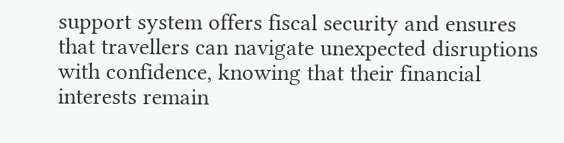support system offers fiscal security and ensures that travellers can navigate unexpected disruptions with confidence, knowing that their financial interests remain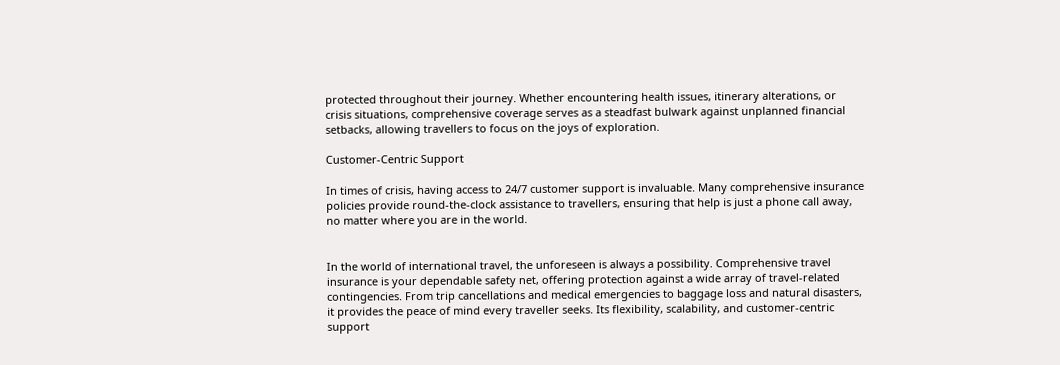protected throughout their journey. Whether encountering health issues, itinerary alterations, or crisis situations, comprehensive coverage serves as a steadfast bulwark against unplanned financial setbacks, allowing travellers to focus on the joys of exploration.

Customer-Centric Support

In times of crisis, having access to 24/7 customer support is invaluable. Many comprehensive insurance policies provide round-the-clock assistance to travellers, ensuring that help is just a phone call away, no matter where you are in the world.


In the world of international travel, the unforeseen is always a possibility. Comprehensive travel insurance is your dependable safety net, offering protection against a wide array of travel-related contingencies. From trip cancellations and medical emergencies to baggage loss and natural disasters, it provides the peace of mind every traveller seeks. Its flexibility, scalability, and customer-centric support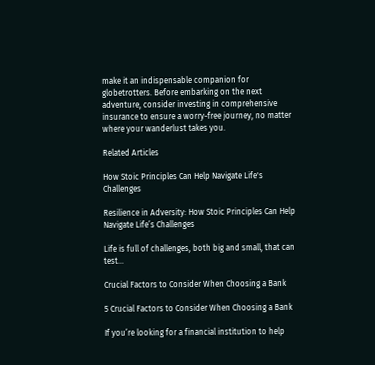make it an indispensable companion for globetrotters. Before embarking on the next adventure, consider investing in comprehensive insurance to ensure a worry-free journey, no matter where your wanderlust takes you.

Related Articles

How Stoic Principles Can Help Navigate Life's Challenges

Resilience in Adversity: How Stoic Principles Can Help Navigate Life’s Challenges

Life is full of challenges, both big and small, that can test...

Crucial Factors to Consider When Choosing a Bank

5 Crucial Factors to Consider When Choosing a Bank

If you’re looking for a financial institution to help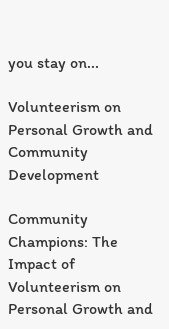you stay on...

Volunteerism on Personal Growth and Community Development

Community Champions: The Impact of Volunteerism on Personal Growth and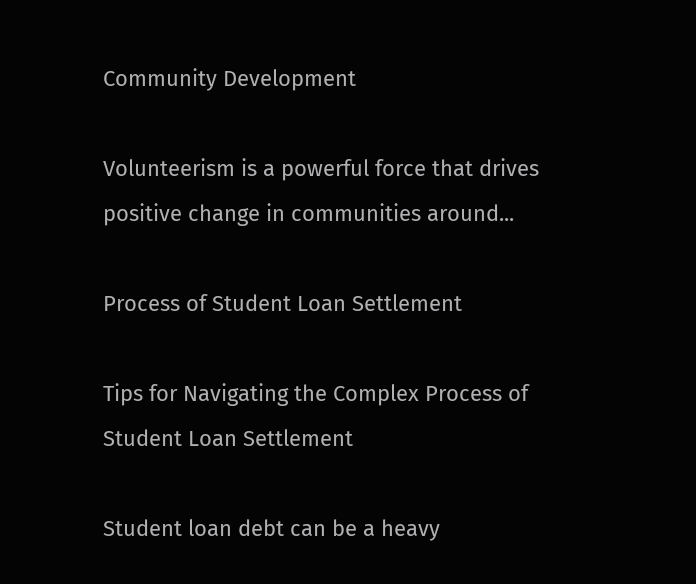Community Development

Volunteerism is a powerful force that drives positive change in communities around...

Process of Student Loan Settlement

Tips for Navigating the Complex Process of Student Loan Settlement

Student loan debt can be a heavy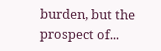burden, but the prospect of...